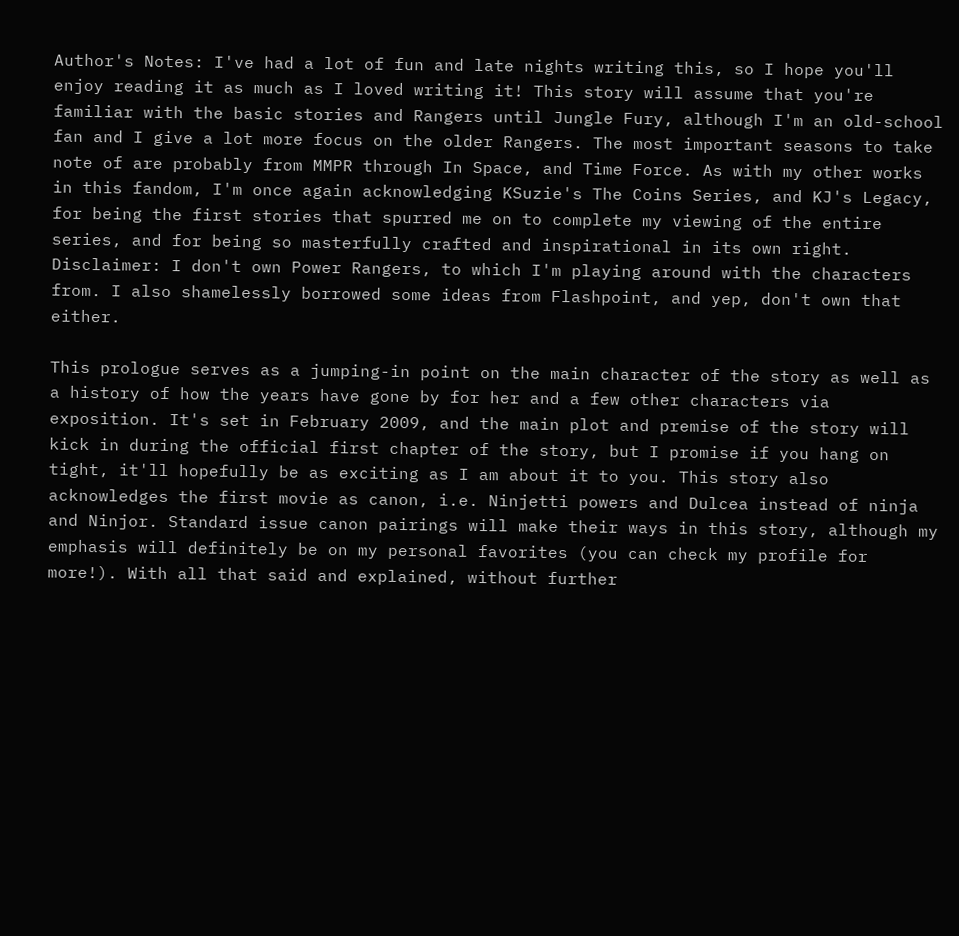Author's Notes: I've had a lot of fun and late nights writing this, so I hope you'll enjoy reading it as much as I loved writing it! This story will assume that you're familiar with the basic stories and Rangers until Jungle Fury, although I'm an old-school fan and I give a lot more focus on the older Rangers. The most important seasons to take note of are probably from MMPR through In Space, and Time Force. As with my other works in this fandom, I'm once again acknowledging KSuzie's The Coins Series, and KJ's Legacy, for being the first stories that spurred me on to complete my viewing of the entire series, and for being so masterfully crafted and inspirational in its own right.
Disclaimer: I don't own Power Rangers, to which I'm playing around with the characters from. I also shamelessly borrowed some ideas from Flashpoint, and yep, don't own that either.

This prologue serves as a jumping-in point on the main character of the story as well as a history of how the years have gone by for her and a few other characters via exposition. It's set in February 2009, and the main plot and premise of the story will kick in during the official first chapter of the story, but I promise if you hang on tight, it'll hopefully be as exciting as I am about it to you. This story also acknowledges the first movie as canon, i.e. Ninjetti powers and Dulcea instead of ninja and Ninjor. Standard issue canon pairings will make their ways in this story, although my emphasis will definitely be on my personal favorites (you can check my profile for more!). With all that said and explained, without further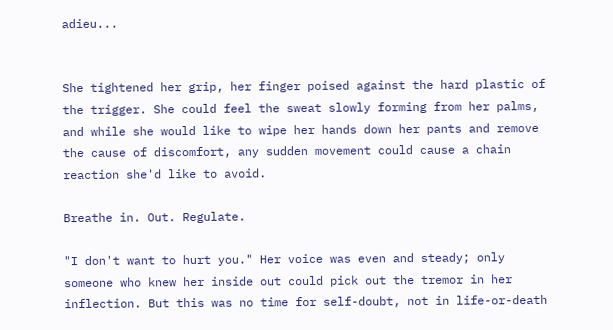adieu...


She tightened her grip, her finger poised against the hard plastic of the trigger. She could feel the sweat slowly forming from her palms, and while she would like to wipe her hands down her pants and remove the cause of discomfort, any sudden movement could cause a chain reaction she'd like to avoid.

Breathe in. Out. Regulate.

"I don't want to hurt you." Her voice was even and steady; only someone who knew her inside out could pick out the tremor in her inflection. But this was no time for self-doubt, not in life-or-death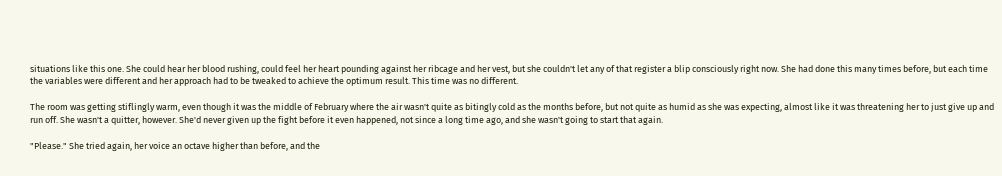situations like this one. She could hear her blood rushing, could feel her heart pounding against her ribcage and her vest, but she couldn't let any of that register a blip consciously right now. She had done this many times before, but each time the variables were different and her approach had to be tweaked to achieve the optimum result. This time was no different.

The room was getting stiflingly warm, even though it was the middle of February where the air wasn't quite as bitingly cold as the months before, but not quite as humid as she was expecting, almost like it was threatening her to just give up and run off. She wasn't a quitter, however. She'd never given up the fight before it even happened, not since a long time ago, and she wasn't going to start that again.

"Please." She tried again, her voice an octave higher than before, and the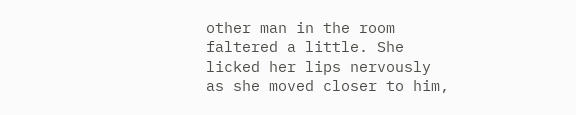other man in the room faltered a little. She licked her lips nervously as she moved closer to him,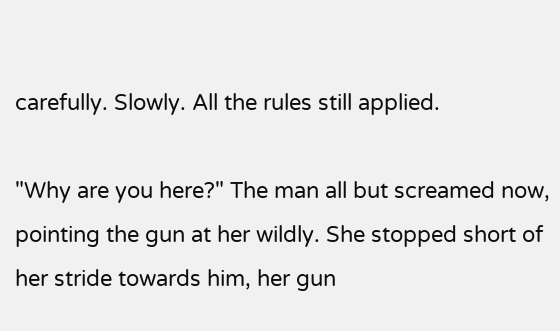carefully. Slowly. All the rules still applied.

"Why are you here?" The man all but screamed now, pointing the gun at her wildly. She stopped short of her stride towards him, her gun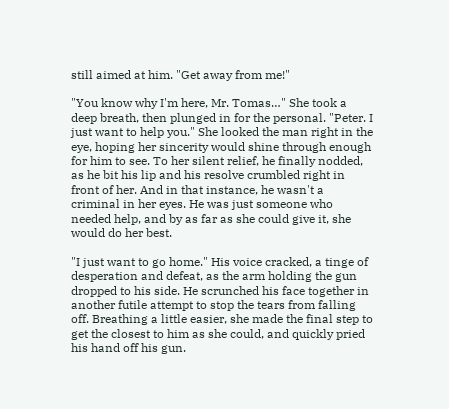still aimed at him. "Get away from me!"

"You know why I'm here, Mr. Tomas…" She took a deep breath, then plunged in for the personal. "Peter. I just want to help you." She looked the man right in the eye, hoping her sincerity would shine through enough for him to see. To her silent relief, he finally nodded, as he bit his lip and his resolve crumbled right in front of her. And in that instance, he wasn't a criminal in her eyes. He was just someone who needed help, and by as far as she could give it, she would do her best.

"I just want to go home." His voice cracked, a tinge of desperation and defeat, as the arm holding the gun dropped to his side. He scrunched his face together in another futile attempt to stop the tears from falling off. Breathing a little easier, she made the final step to get the closest to him as she could, and quickly pried his hand off his gun.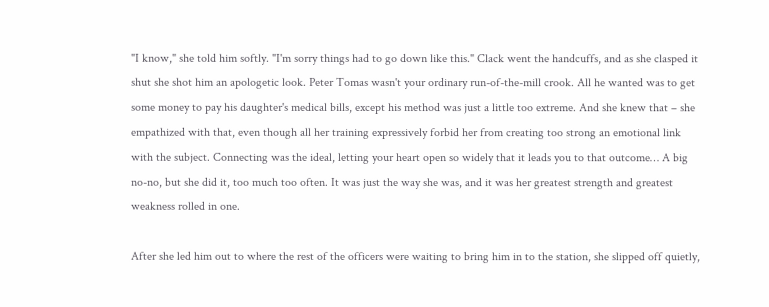"I know," she told him softly. "I'm sorry things had to go down like this." Clack went the handcuffs, and as she clasped it shut she shot him an apologetic look. Peter Tomas wasn't your ordinary run-of-the-mill crook. All he wanted was to get some money to pay his daughter's medical bills, except his method was just a little too extreme. And she knew that – she empathized with that, even though all her training expressively forbid her from creating too strong an emotional link with the subject. Connecting was the ideal, letting your heart open so widely that it leads you to that outcome… A big no-no, but she did it, too much too often. It was just the way she was, and it was her greatest strength and greatest weakness rolled in one.

After she led him out to where the rest of the officers were waiting to bring him in to the station, she slipped off quietly,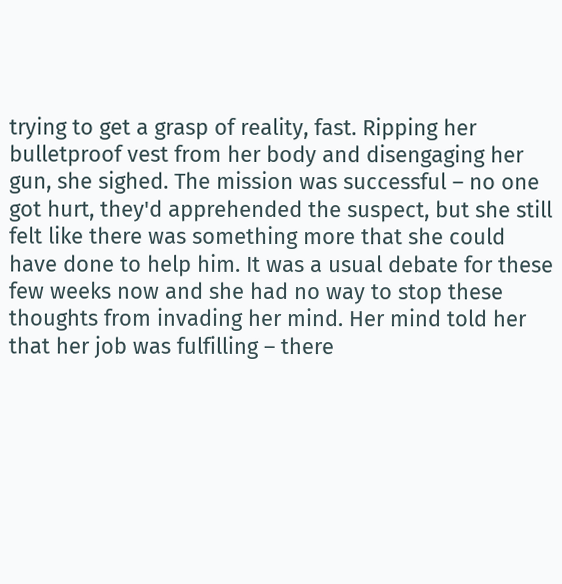trying to get a grasp of reality, fast. Ripping her bulletproof vest from her body and disengaging her gun, she sighed. The mission was successful – no one got hurt, they'd apprehended the suspect, but she still felt like there was something more that she could have done to help him. It was a usual debate for these few weeks now and she had no way to stop these thoughts from invading her mind. Her mind told her that her job was fulfilling – there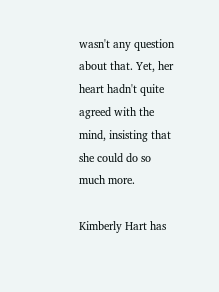wasn't any question about that. Yet, her heart hadn't quite agreed with the mind, insisting that she could do so much more.

Kimberly Hart has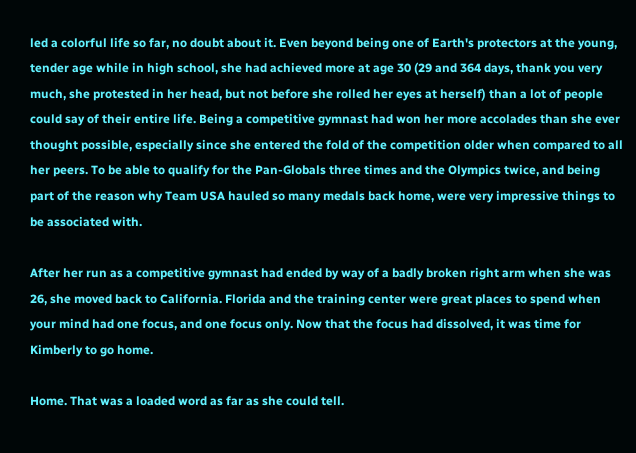led a colorful life so far, no doubt about it. Even beyond being one of Earth's protectors at the young, tender age while in high school, she had achieved more at age 30 (29 and 364 days, thank you very much, she protested in her head, but not before she rolled her eyes at herself) than a lot of people could say of their entire life. Being a competitive gymnast had won her more accolades than she ever thought possible, especially since she entered the fold of the competition older when compared to all her peers. To be able to qualify for the Pan-Globals three times and the Olympics twice, and being part of the reason why Team USA hauled so many medals back home, were very impressive things to be associated with.

After her run as a competitive gymnast had ended by way of a badly broken right arm when she was 26, she moved back to California. Florida and the training center were great places to spend when your mind had one focus, and one focus only. Now that the focus had dissolved, it was time for Kimberly to go home.

Home. That was a loaded word as far as she could tell.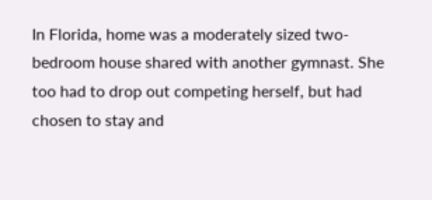In Florida, home was a moderately sized two-bedroom house shared with another gymnast. She too had to drop out competing herself, but had chosen to stay and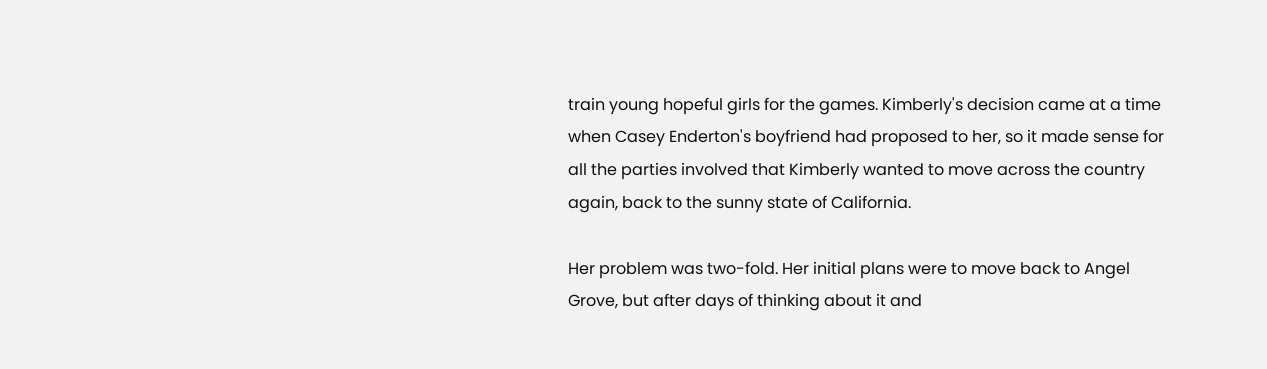train young hopeful girls for the games. Kimberly's decision came at a time when Casey Enderton's boyfriend had proposed to her, so it made sense for all the parties involved that Kimberly wanted to move across the country again, back to the sunny state of California.

Her problem was two-fold. Her initial plans were to move back to Angel Grove, but after days of thinking about it and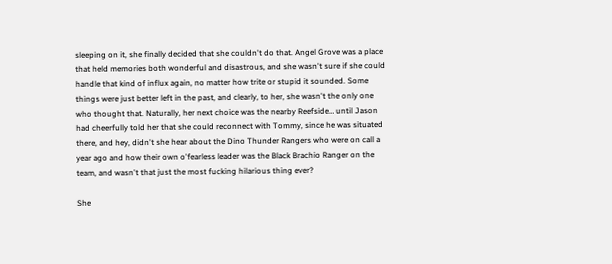sleeping on it, she finally decided that she couldn't do that. Angel Grove was a place that held memories both wonderful and disastrous, and she wasn't sure if she could handle that kind of influx again, no matter how trite or stupid it sounded. Some things were just better left in the past, and clearly, to her, she wasn't the only one who thought that. Naturally, her next choice was the nearby Reefside… until Jason had cheerfully told her that she could reconnect with Tommy, since he was situated there, and hey, didn't she hear about the Dino Thunder Rangers who were on call a year ago and how their own o'fearless leader was the Black Brachio Ranger on the team, and wasn't that just the most fucking hilarious thing ever?

She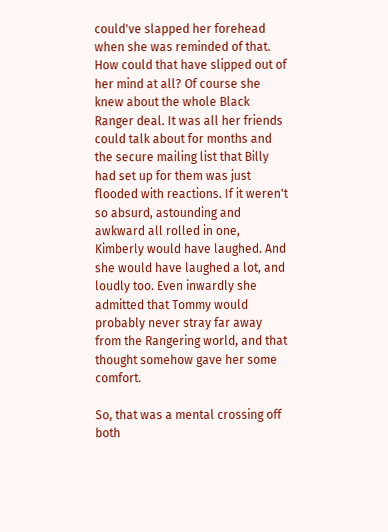could've slapped her forehead when she was reminded of that. How could that have slipped out of her mind at all? Of course she knew about the whole Black Ranger deal. It was all her friends could talk about for months and the secure mailing list that Billy had set up for them was just flooded with reactions. If it weren't so absurd, astounding and awkward all rolled in one, Kimberly would have laughed. And she would have laughed a lot, and loudly too. Even inwardly she admitted that Tommy would probably never stray far away from the Rangering world, and that thought somehow gave her some comfort.

So, that was a mental crossing off both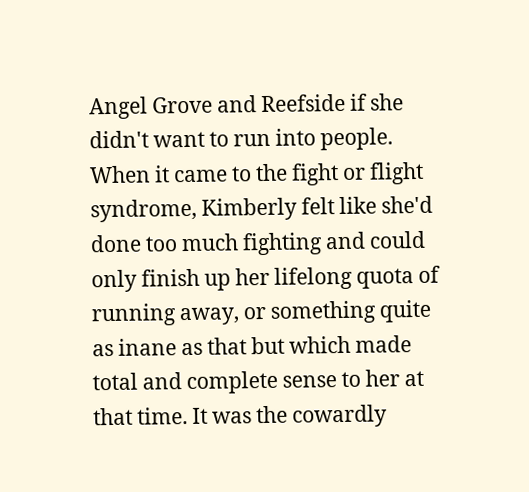Angel Grove and Reefside if she didn't want to run into people. When it came to the fight or flight syndrome, Kimberly felt like she'd done too much fighting and could only finish up her lifelong quota of running away, or something quite as inane as that but which made total and complete sense to her at that time. It was the cowardly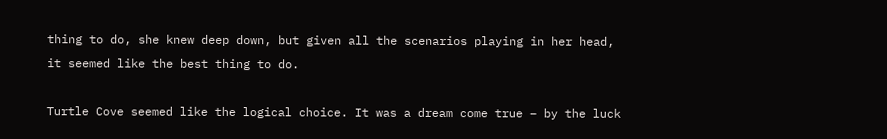thing to do, she knew deep down, but given all the scenarios playing in her head, it seemed like the best thing to do.

Turtle Cove seemed like the logical choice. It was a dream come true – by the luck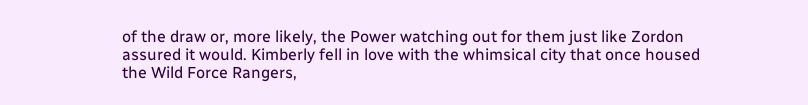of the draw or, more likely, the Power watching out for them just like Zordon assured it would. Kimberly fell in love with the whimsical city that once housed the Wild Force Rangers,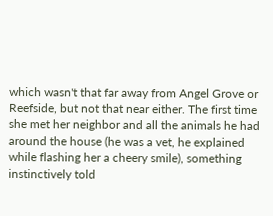which wasn't that far away from Angel Grove or Reefside, but not that near either. The first time she met her neighbor and all the animals he had around the house (he was a vet, he explained while flashing her a cheery smile), something instinctively told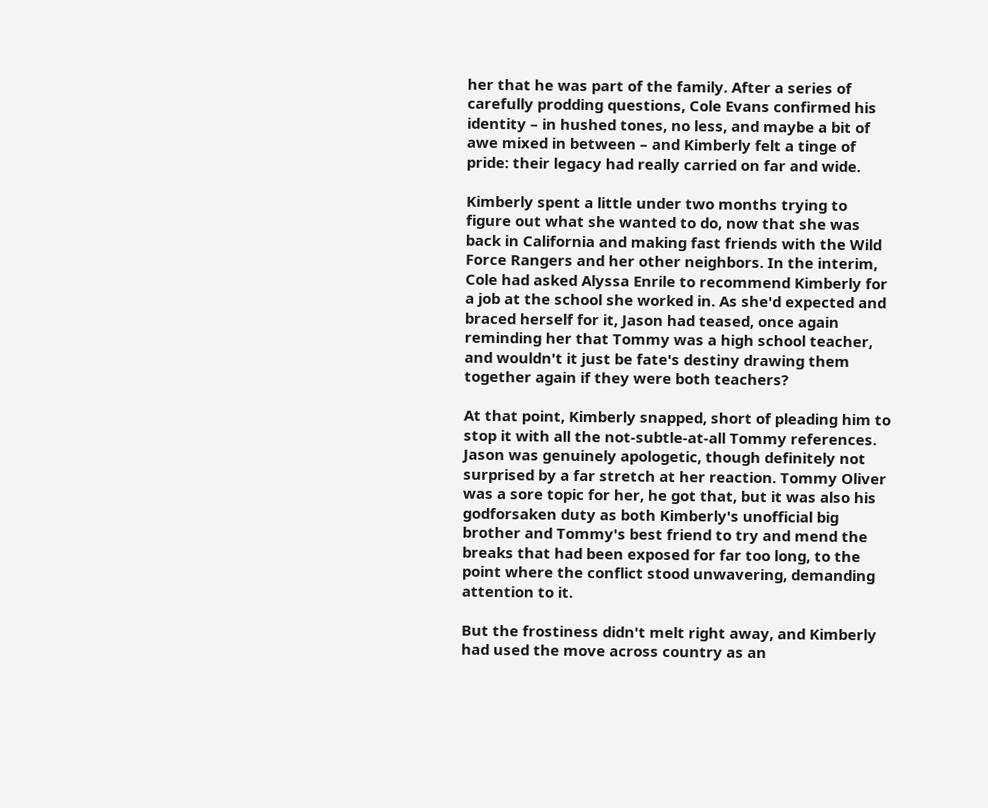her that he was part of the family. After a series of carefully prodding questions, Cole Evans confirmed his identity – in hushed tones, no less, and maybe a bit of awe mixed in between – and Kimberly felt a tinge of pride: their legacy had really carried on far and wide.

Kimberly spent a little under two months trying to figure out what she wanted to do, now that she was back in California and making fast friends with the Wild Force Rangers and her other neighbors. In the interim, Cole had asked Alyssa Enrile to recommend Kimberly for a job at the school she worked in. As she'd expected and braced herself for it, Jason had teased, once again reminding her that Tommy was a high school teacher, and wouldn't it just be fate's destiny drawing them together again if they were both teachers?

At that point, Kimberly snapped, short of pleading him to stop it with all the not-subtle-at-all Tommy references. Jason was genuinely apologetic, though definitely not surprised by a far stretch at her reaction. Tommy Oliver was a sore topic for her, he got that, but it was also his godforsaken duty as both Kimberly's unofficial big brother and Tommy's best friend to try and mend the breaks that had been exposed for far too long, to the point where the conflict stood unwavering, demanding attention to it.

But the frostiness didn't melt right away, and Kimberly had used the move across country as an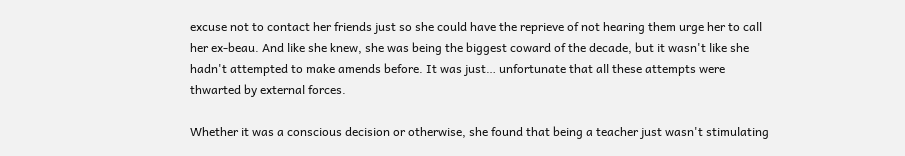excuse not to contact her friends just so she could have the reprieve of not hearing them urge her to call her ex-beau. And like she knew, she was being the biggest coward of the decade, but it wasn't like she hadn't attempted to make amends before. It was just… unfortunate that all these attempts were thwarted by external forces.

Whether it was a conscious decision or otherwise, she found that being a teacher just wasn't stimulating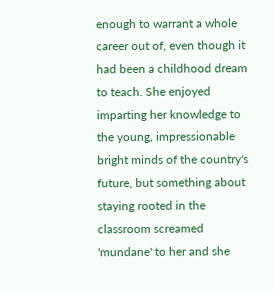enough to warrant a whole career out of, even though it had been a childhood dream to teach. She enjoyed imparting her knowledge to the young, impressionable bright minds of the country's future, but something about staying rooted in the classroom screamed 'mundane' to her and she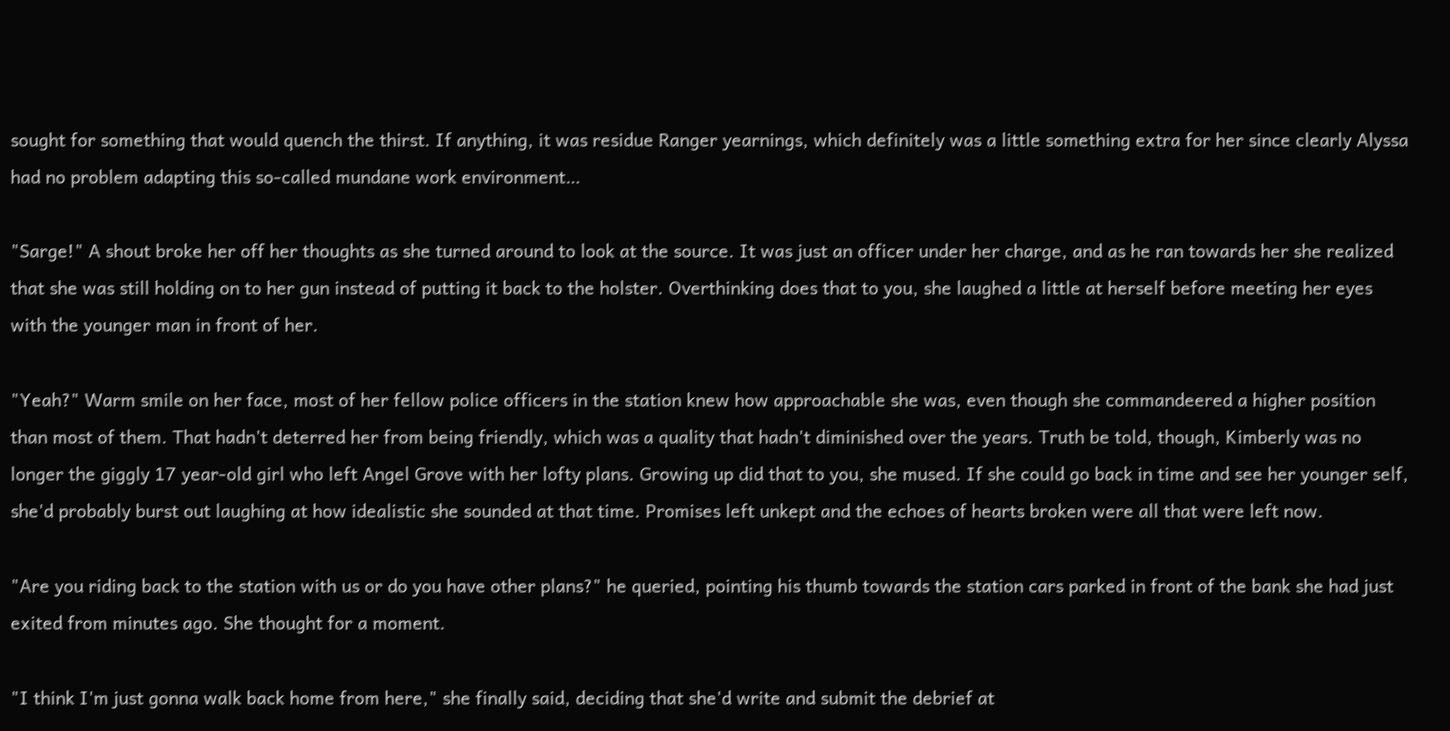sought for something that would quench the thirst. If anything, it was residue Ranger yearnings, which definitely was a little something extra for her since clearly Alyssa had no problem adapting this so-called mundane work environment…

"Sarge!" A shout broke her off her thoughts as she turned around to look at the source. It was just an officer under her charge, and as he ran towards her she realized that she was still holding on to her gun instead of putting it back to the holster. Overthinking does that to you, she laughed a little at herself before meeting her eyes with the younger man in front of her.

"Yeah?" Warm smile on her face, most of her fellow police officers in the station knew how approachable she was, even though she commandeered a higher position than most of them. That hadn't deterred her from being friendly, which was a quality that hadn't diminished over the years. Truth be told, though, Kimberly was no longer the giggly 17 year-old girl who left Angel Grove with her lofty plans. Growing up did that to you, she mused. If she could go back in time and see her younger self, she'd probably burst out laughing at how idealistic she sounded at that time. Promises left unkept and the echoes of hearts broken were all that were left now.

"Are you riding back to the station with us or do you have other plans?" he queried, pointing his thumb towards the station cars parked in front of the bank she had just exited from minutes ago. She thought for a moment.

"I think I'm just gonna walk back home from here," she finally said, deciding that she'd write and submit the debrief at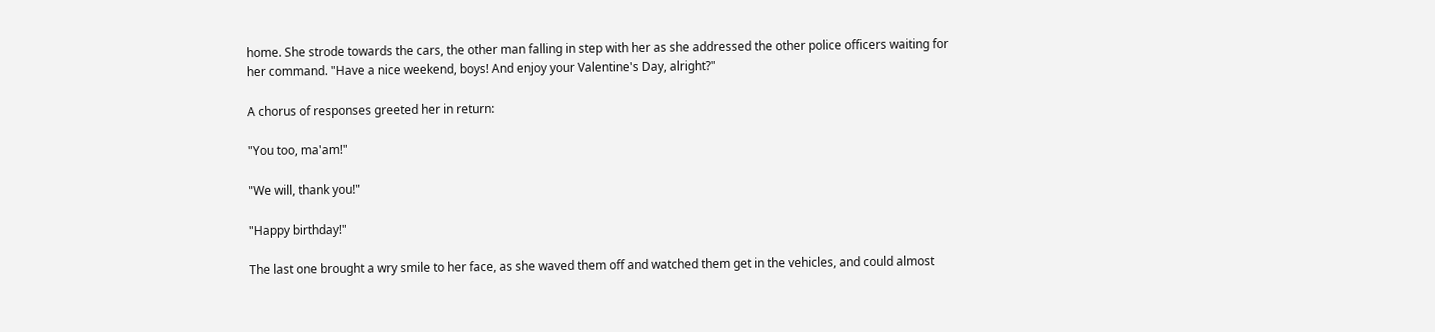home. She strode towards the cars, the other man falling in step with her as she addressed the other police officers waiting for her command. "Have a nice weekend, boys! And enjoy your Valentine's Day, alright?"

A chorus of responses greeted her in return:

"You too, ma'am!"

"We will, thank you!"

"Happy birthday!"

The last one brought a wry smile to her face, as she waved them off and watched them get in the vehicles, and could almost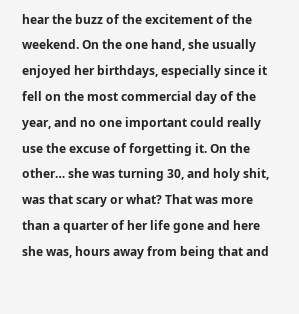hear the buzz of the excitement of the weekend. On the one hand, she usually enjoyed her birthdays, especially since it fell on the most commercial day of the year, and no one important could really use the excuse of forgetting it. On the other… she was turning 30, and holy shit, was that scary or what? That was more than a quarter of her life gone and here she was, hours away from being that and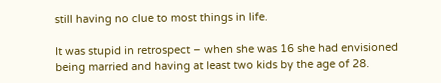still having no clue to most things in life.

It was stupid in retrospect – when she was 16 she had envisioned being married and having at least two kids by the age of 28.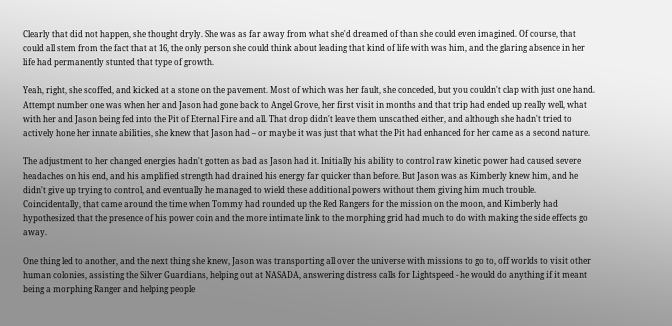Clearly that did not happen, she thought dryly. She was as far away from what she'd dreamed of than she could even imagined. Of course, that could all stem from the fact that at 16, the only person she could think about leading that kind of life with was him, and the glaring absence in her life had permanently stunted that type of growth.

Yeah, right, she scoffed, and kicked at a stone on the pavement. Most of which was her fault, she conceded, but you couldn't clap with just one hand. Attempt number one was when her and Jason had gone back to Angel Grove, her first visit in months and that trip had ended up really well, what with her and Jason being fed into the Pit of Eternal Fire and all. That drop didn't leave them unscathed either, and although she hadn't tried to actively hone her innate abilities, she knew that Jason had – or maybe it was just that what the Pit had enhanced for her came as a second nature.

The adjustment to her changed energies hadn't gotten as bad as Jason had it. Initially his ability to control raw kinetic power had caused severe headaches on his end, and his amplified strength had drained his energy far quicker than before. But Jason was as Kimberly knew him, and he didn't give up trying to control, and eventually he managed to wield these additional powers without them giving him much trouble. Coincidentally, that came around the time when Tommy had rounded up the Red Rangers for the mission on the moon, and Kimberly had hypothesized that the presence of his power coin and the more intimate link to the morphing grid had much to do with making the side effects go away.

One thing led to another, and the next thing she knew, Jason was transporting all over the universe with missions to go to, off worlds to visit other human colonies, assisting the Silver Guardians, helping out at NASADA, answering distress calls for Lightspeed - he would do anything if it meant being a morphing Ranger and helping people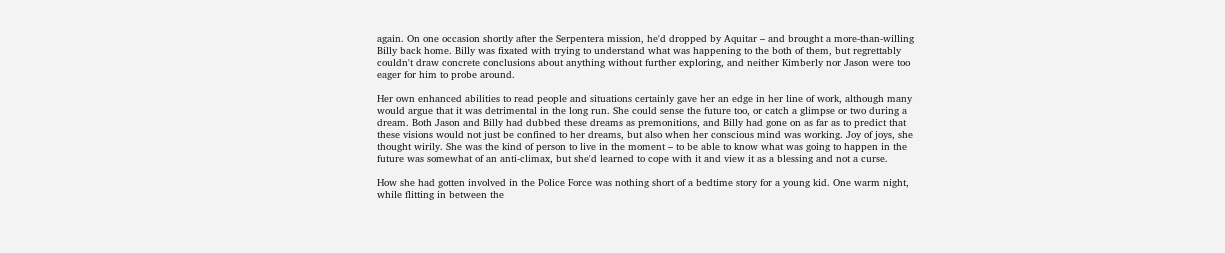again. On one occasion shortly after the Serpentera mission, he'd dropped by Aquitar – and brought a more-than-willing Billy back home. Billy was fixated with trying to understand what was happening to the both of them, but regrettably couldn't draw concrete conclusions about anything without further exploring, and neither Kimberly nor Jason were too eager for him to probe around.

Her own enhanced abilities to read people and situations certainly gave her an edge in her line of work, although many would argue that it was detrimental in the long run. She could sense the future too, or catch a glimpse or two during a dream. Both Jason and Billy had dubbed these dreams as premonitions, and Billy had gone on as far as to predict that these visions would not just be confined to her dreams, but also when her conscious mind was working. Joy of joys, she thought wirily. She was the kind of person to live in the moment – to be able to know what was going to happen in the future was somewhat of an anti-climax, but she'd learned to cope with it and view it as a blessing and not a curse.

How she had gotten involved in the Police Force was nothing short of a bedtime story for a young kid. One warm night, while flitting in between the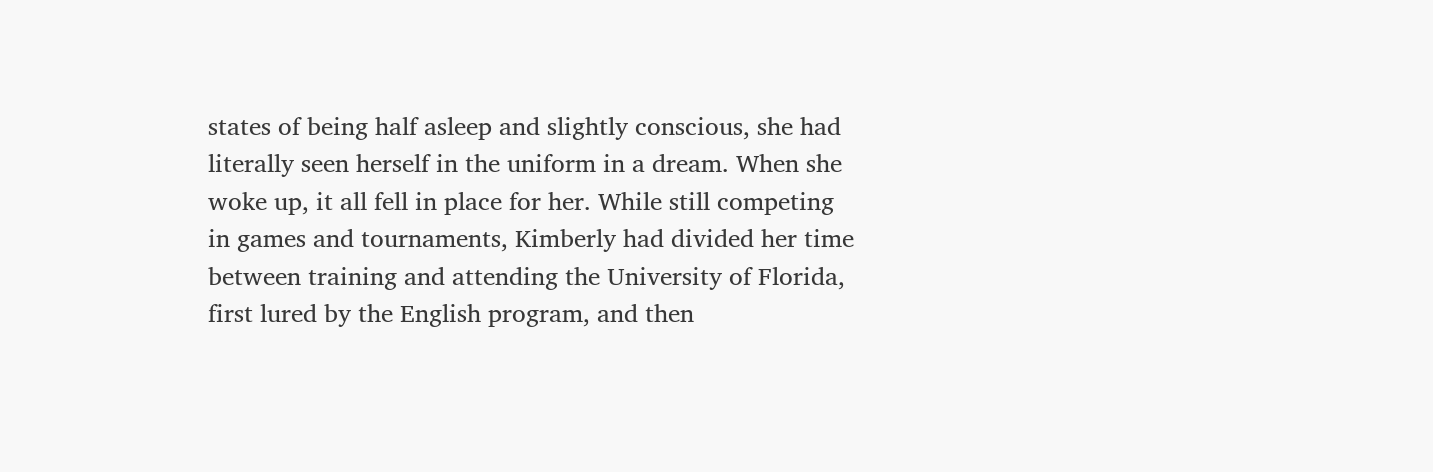states of being half asleep and slightly conscious, she had literally seen herself in the uniform in a dream. When she woke up, it all fell in place for her. While still competing in games and tournaments, Kimberly had divided her time between training and attending the University of Florida, first lured by the English program, and then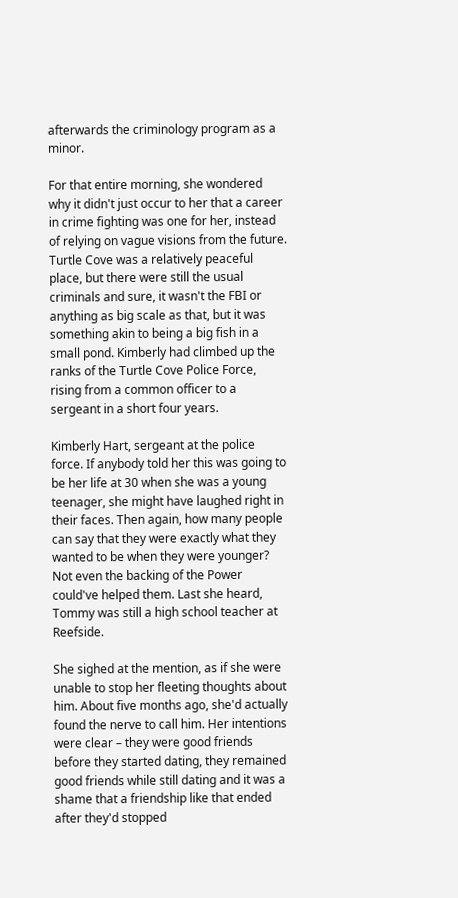afterwards the criminology program as a minor.

For that entire morning, she wondered why it didn't just occur to her that a career in crime fighting was one for her, instead of relying on vague visions from the future. Turtle Cove was a relatively peaceful place, but there were still the usual criminals and sure, it wasn't the FBI or anything as big scale as that, but it was something akin to being a big fish in a small pond. Kimberly had climbed up the ranks of the Turtle Cove Police Force, rising from a common officer to a sergeant in a short four years.

Kimberly Hart, sergeant at the police force. If anybody told her this was going to be her life at 30 when she was a young teenager, she might have laughed right in their faces. Then again, how many people can say that they were exactly what they wanted to be when they were younger? Not even the backing of the Power could've helped them. Last she heard, Tommy was still a high school teacher at Reefside.

She sighed at the mention, as if she were unable to stop her fleeting thoughts about him. About five months ago, she'd actually found the nerve to call him. Her intentions were clear – they were good friends before they started dating, they remained good friends while still dating and it was a shame that a friendship like that ended after they'd stopped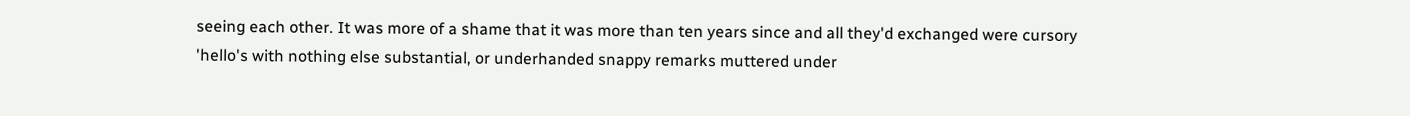seeing each other. It was more of a shame that it was more than ten years since and all they'd exchanged were cursory 'hello's with nothing else substantial, or underhanded snappy remarks muttered under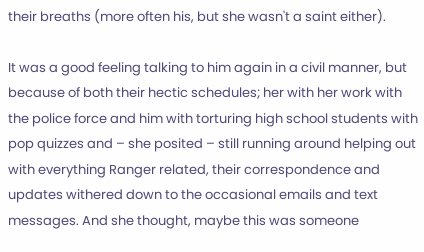their breaths (more often his, but she wasn't a saint either).

It was a good feeling talking to him again in a civil manner, but because of both their hectic schedules; her with her work with the police force and him with torturing high school students with pop quizzes and – she posited – still running around helping out with everything Ranger related, their correspondence and updates withered down to the occasional emails and text messages. And she thought, maybe this was someone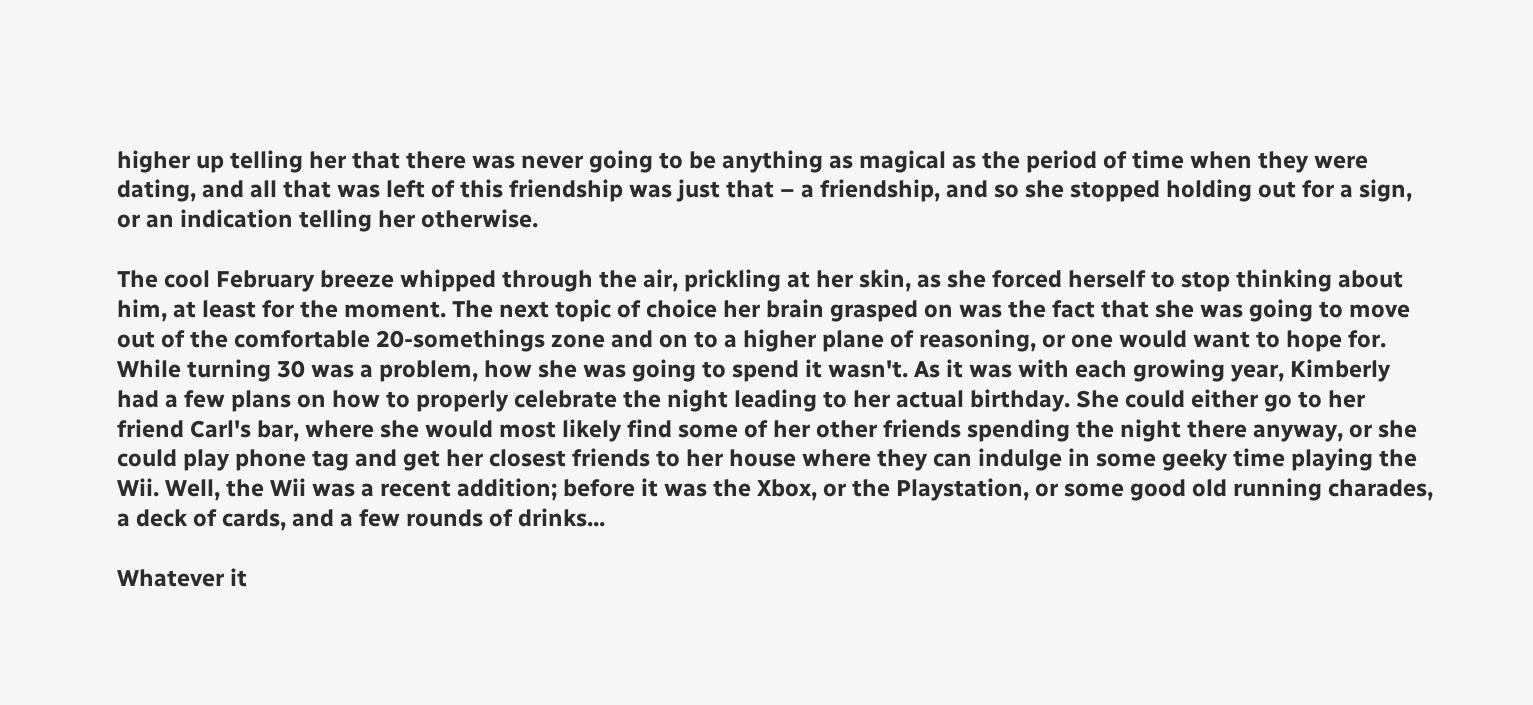higher up telling her that there was never going to be anything as magical as the period of time when they were dating, and all that was left of this friendship was just that – a friendship, and so she stopped holding out for a sign, or an indication telling her otherwise.

The cool February breeze whipped through the air, prickling at her skin, as she forced herself to stop thinking about him, at least for the moment. The next topic of choice her brain grasped on was the fact that she was going to move out of the comfortable 20-somethings zone and on to a higher plane of reasoning, or one would want to hope for. While turning 30 was a problem, how she was going to spend it wasn't. As it was with each growing year, Kimberly had a few plans on how to properly celebrate the night leading to her actual birthday. She could either go to her friend Carl's bar, where she would most likely find some of her other friends spending the night there anyway, or she could play phone tag and get her closest friends to her house where they can indulge in some geeky time playing the Wii. Well, the Wii was a recent addition; before it was the Xbox, or the Playstation, or some good old running charades, a deck of cards, and a few rounds of drinks...

Whatever it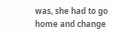was, she had to go home and change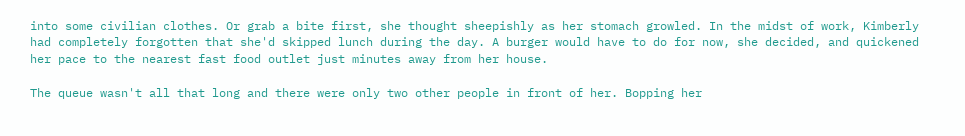into some civilian clothes. Or grab a bite first, she thought sheepishly as her stomach growled. In the midst of work, Kimberly had completely forgotten that she'd skipped lunch during the day. A burger would have to do for now, she decided, and quickened her pace to the nearest fast food outlet just minutes away from her house.

The queue wasn't all that long and there were only two other people in front of her. Bopping her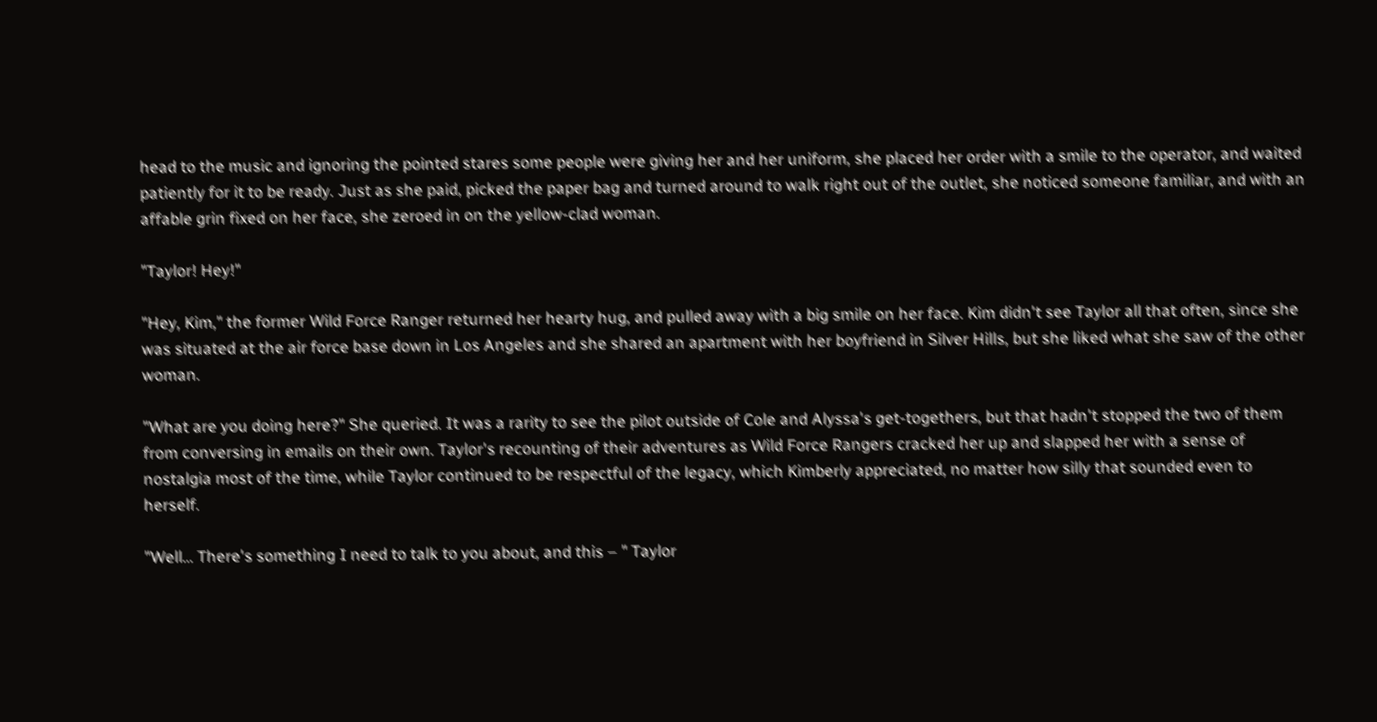head to the music and ignoring the pointed stares some people were giving her and her uniform, she placed her order with a smile to the operator, and waited patiently for it to be ready. Just as she paid, picked the paper bag and turned around to walk right out of the outlet, she noticed someone familiar, and with an affable grin fixed on her face, she zeroed in on the yellow-clad woman.

"Taylor! Hey!"

"Hey, Kim," the former Wild Force Ranger returned her hearty hug, and pulled away with a big smile on her face. Kim didn't see Taylor all that often, since she was situated at the air force base down in Los Angeles and she shared an apartment with her boyfriend in Silver Hills, but she liked what she saw of the other woman.

"What are you doing here?" She queried. It was a rarity to see the pilot outside of Cole and Alyssa's get-togethers, but that hadn't stopped the two of them from conversing in emails on their own. Taylor's recounting of their adventures as Wild Force Rangers cracked her up and slapped her with a sense of nostalgia most of the time, while Taylor continued to be respectful of the legacy, which Kimberly appreciated, no matter how silly that sounded even to herself.

"Well… There's something I need to talk to you about, and this – " Taylor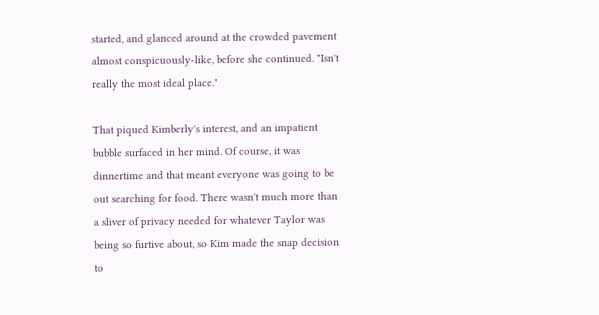started, and glanced around at the crowded pavement almost conspicuously-like, before she continued. "Isn't really the most ideal place."

That piqued Kimberly's interest, and an impatient bubble surfaced in her mind. Of course, it was dinnertime and that meant everyone was going to be out searching for food. There wasn't much more than a sliver of privacy needed for whatever Taylor was being so furtive about, so Kim made the snap decision to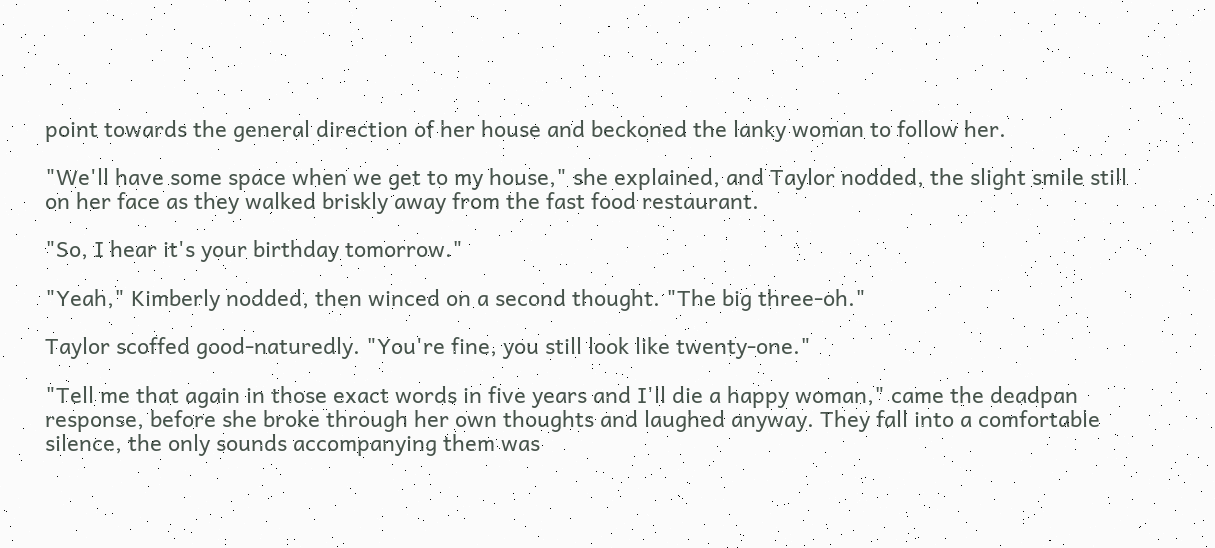point towards the general direction of her house and beckoned the lanky woman to follow her.

"We'll have some space when we get to my house," she explained, and Taylor nodded, the slight smile still on her face as they walked briskly away from the fast food restaurant.

"So, I hear it's your birthday tomorrow."

"Yeah," Kimberly nodded, then winced on a second thought. "The big three-oh."

Taylor scoffed good-naturedly. "You're fine, you still look like twenty-one."

"Tell me that again in those exact words in five years and I'll die a happy woman," came the deadpan response, before she broke through her own thoughts and laughed anyway. They fall into a comfortable silence, the only sounds accompanying them was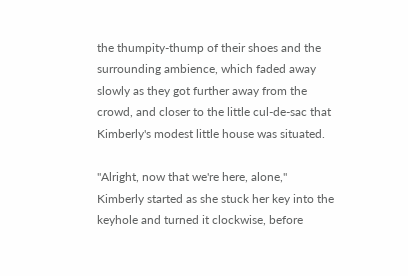the thumpity-thump of their shoes and the surrounding ambience, which faded away slowly as they got further away from the crowd, and closer to the little cul-de-sac that Kimberly's modest little house was situated.

"Alright, now that we're here, alone," Kimberly started as she stuck her key into the keyhole and turned it clockwise, before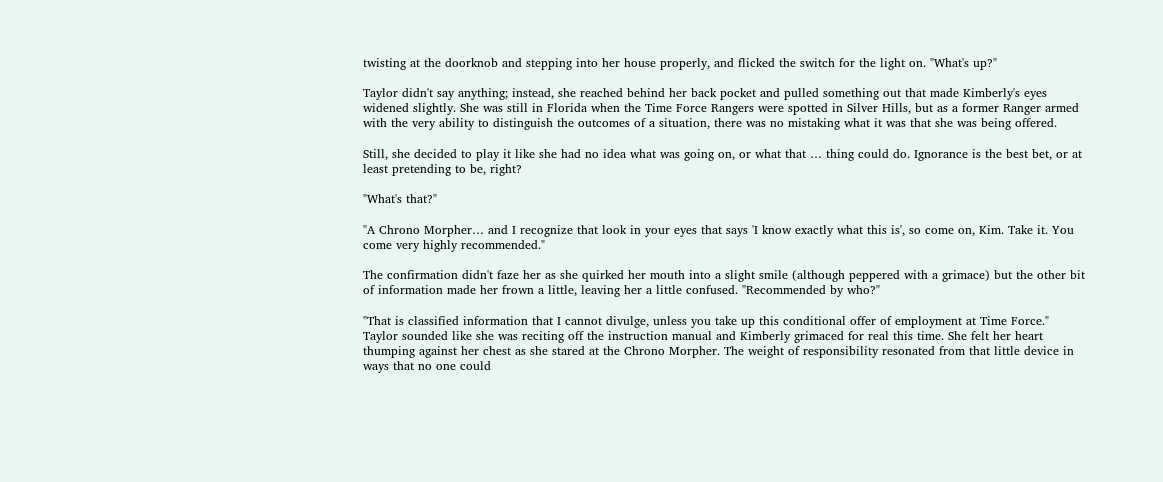twisting at the doorknob and stepping into her house properly, and flicked the switch for the light on. "What's up?"

Taylor didn't say anything; instead, she reached behind her back pocket and pulled something out that made Kimberly's eyes widened slightly. She was still in Florida when the Time Force Rangers were spotted in Silver Hills, but as a former Ranger armed with the very ability to distinguish the outcomes of a situation, there was no mistaking what it was that she was being offered.

Still, she decided to play it like she had no idea what was going on, or what that … thing could do. Ignorance is the best bet, or at least pretending to be, right?

"What's that?"

"A Chrono Morpher… and I recognize that look in your eyes that says 'I know exactly what this is', so come on, Kim. Take it. You come very highly recommended."

The confirmation didn't faze her as she quirked her mouth into a slight smile (although peppered with a grimace) but the other bit of information made her frown a little, leaving her a little confused. "Recommended by who?"

"That is classified information that I cannot divulge, unless you take up this conditional offer of employment at Time Force." Taylor sounded like she was reciting off the instruction manual and Kimberly grimaced for real this time. She felt her heart thumping against her chest as she stared at the Chrono Morpher. The weight of responsibility resonated from that little device in ways that no one could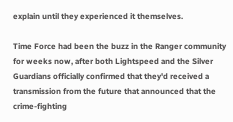explain until they experienced it themselves.

Time Force had been the buzz in the Ranger community for weeks now, after both Lightspeed and the Silver Guardians officially confirmed that they'd received a transmission from the future that announced that the crime-fighting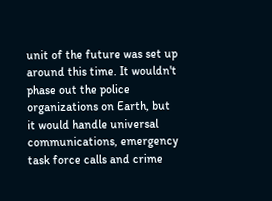unit of the future was set up around this time. It wouldn't phase out the police organizations on Earth, but it would handle universal communications, emergency task force calls and crime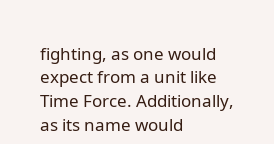fighting, as one would expect from a unit like Time Force. Additionally, as its name would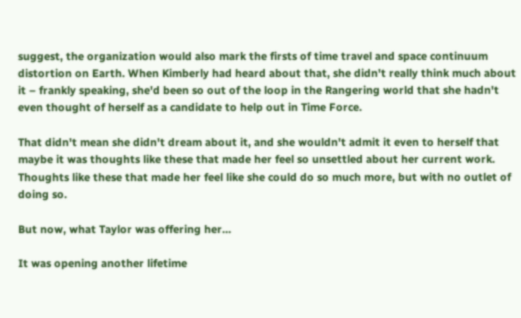suggest, the organization would also mark the firsts of time travel and space continuum distortion on Earth. When Kimberly had heard about that, she didn't really think much about it – frankly speaking, she'd been so out of the loop in the Rangering world that she hadn't even thought of herself as a candidate to help out in Time Force.

That didn't mean she didn't dream about it, and she wouldn't admit it even to herself that maybe it was thoughts like these that made her feel so unsettled about her current work. Thoughts like these that made her feel like she could do so much more, but with no outlet of doing so.

But now, what Taylor was offering her…

It was opening another lifetime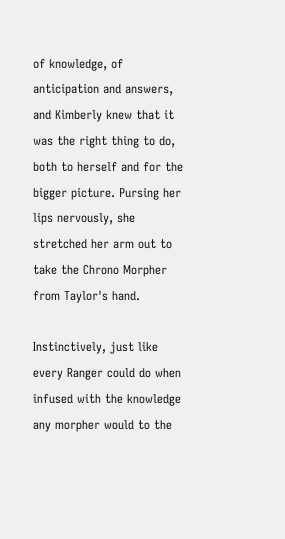of knowledge, of anticipation and answers, and Kimberly knew that it was the right thing to do, both to herself and for the bigger picture. Pursing her lips nervously, she stretched her arm out to take the Chrono Morpher from Taylor's hand.

Instinctively, just like every Ranger could do when infused with the knowledge any morpher would to the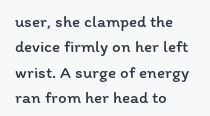user, she clamped the device firmly on her left wrist. A surge of energy ran from her head to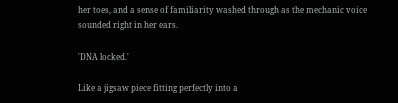her toes, and a sense of familiarity washed through as the mechanic voice sounded right in her ears.

'DNA locked.'

Like a jigsaw piece fitting perfectly into a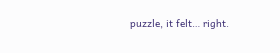puzzle, it felt… right.